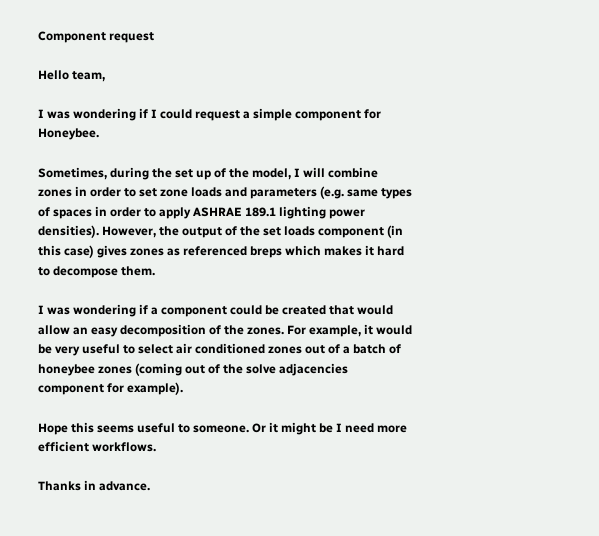Component request

Hello team,

I was wondering if I could request a simple component for Honeybee.

Sometimes, during the set up of the model, I will combine zones in order to set zone loads and parameters (e.g. same types of spaces in order to apply ASHRAE 189.1 lighting power densities). However, the output of the set loads component (in this case) gives zones as referenced breps which makes it hard to decompose them.

I was wondering if a component could be created that would allow an easy decomposition of the zones. For example, it would be very useful to select air conditioned zones out of a batch of honeybee zones (coming out of the solve adjacencies component for example).

Hope this seems useful to someone. Or it might be I need more efficient workflows.

Thanks in advance.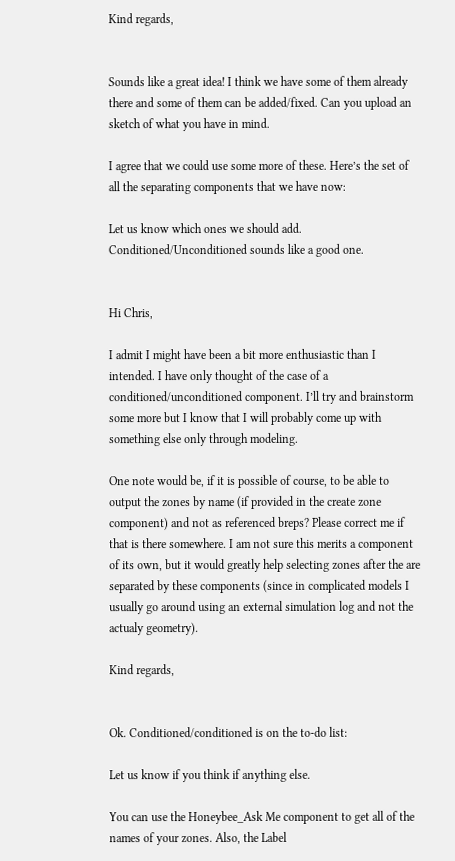Kind regards,


Sounds like a great idea! I think we have some of them already there and some of them can be added/fixed. Can you upload an sketch of what you have in mind.

I agree that we could use some more of these. Here’s the set of all the separating components that we have now:

Let us know which ones we should add. Conditioned/Unconditioned sounds like a good one.


Hi Chris,

I admit I might have been a bit more enthusiastic than I intended. I have only thought of the case of a conditioned/unconditioned component. I’ll try and brainstorm some more but I know that I will probably come up with something else only through modeling.

One note would be, if it is possible of course, to be able to output the zones by name (if provided in the create zone component) and not as referenced breps? Please correct me if that is there somewhere. I am not sure this merits a component of its own, but it would greatly help selecting zones after the are separated by these components (since in complicated models I usually go around using an external simulation log and not the actualy geometry).

Kind regards,


Ok. Conditioned/conditioned is on the to-do list:

Let us know if you think if anything else.

You can use the Honeybee_Ask Me component to get all of the names of your zones. Also, the Label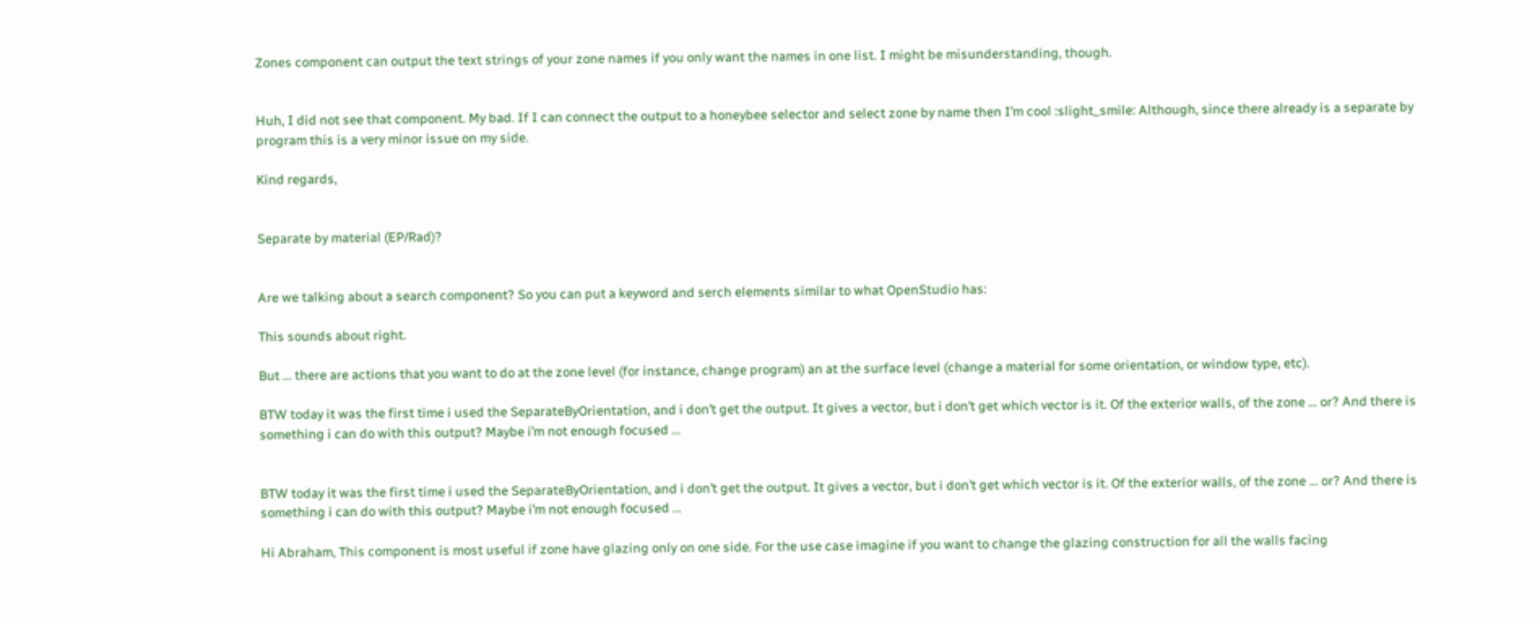Zones component can output the text strings of your zone names if you only want the names in one list. I might be misunderstanding, though.


Huh, I did not see that component. My bad. If I can connect the output to a honeybee selector and select zone by name then I’m cool :slight_smile: Although, since there already is a separate by program this is a very minor issue on my side.

Kind regards,


Separate by material (EP/Rad)?


Are we talking about a search component? So you can put a keyword and serch elements similar to what OpenStudio has:

This sounds about right.

But … there are actions that you want to do at the zone level (for instance, change program) an at the surface level (change a material for some orientation, or window type, etc).

BTW today it was the first time i used the SeparateByOrientation, and i don’t get the output. It gives a vector, but i don’t get which vector is it. Of the exterior walls, of the zone … or? And there is something i can do with this output? Maybe i’m not enough focused …


BTW today it was the first time i used the SeparateByOrientation, and i don’t get the output. It gives a vector, but i don’t get which vector is it. Of the exterior walls, of the zone … or? And there is something i can do with this output? Maybe i’m not enough focused …

Hi Abraham, This component is most useful if zone have glazing only on one side. For the use case imagine if you want to change the glazing construction for all the walls facing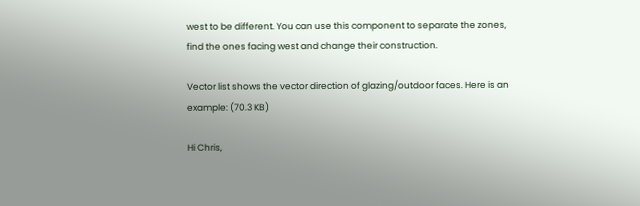west to be different. You can use this component to separate the zones, find the ones facing west and change their construction.

Vector list shows the vector direction of glazing/outdoor faces. Here is an example: (70.3 KB)

Hi Chris,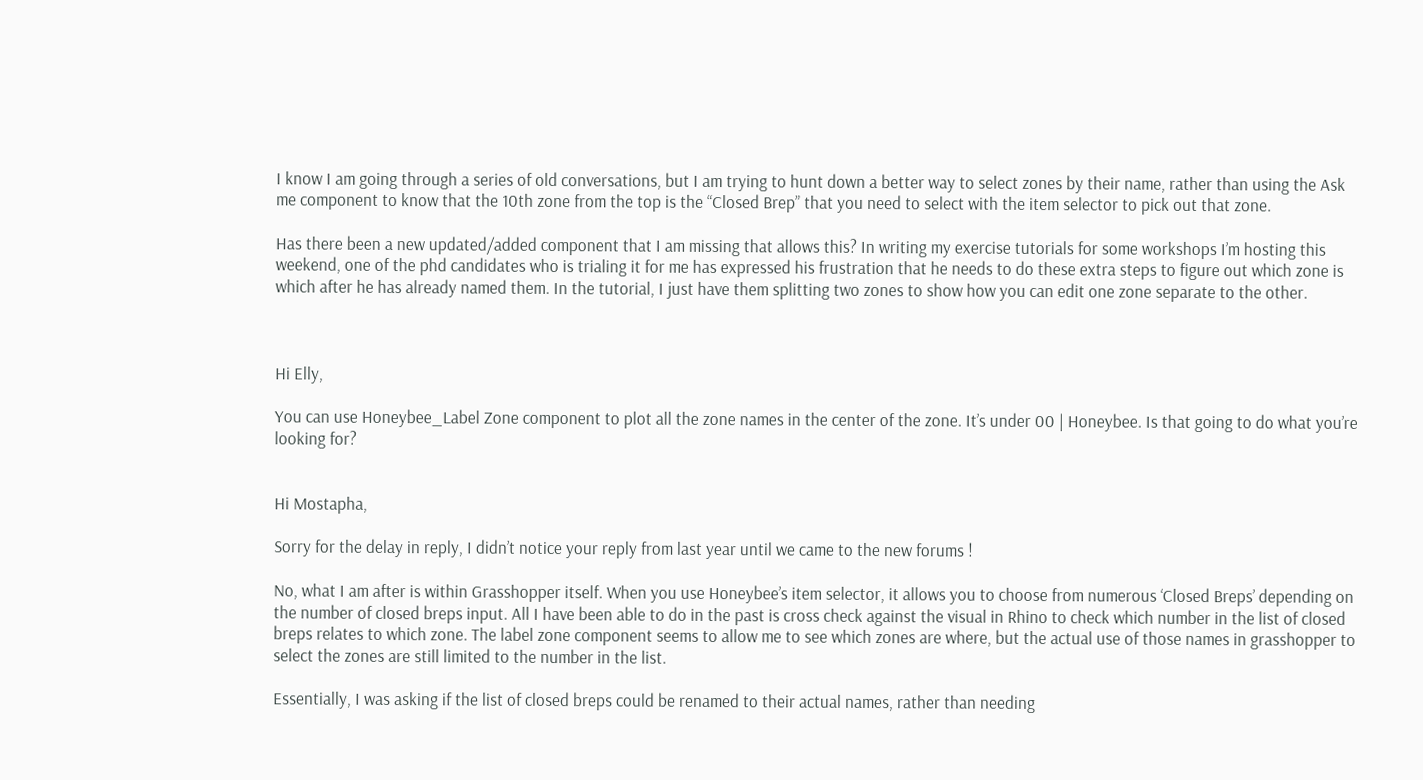I know I am going through a series of old conversations, but I am trying to hunt down a better way to select zones by their name, rather than using the Ask me component to know that the 10th zone from the top is the “Closed Brep” that you need to select with the item selector to pick out that zone.

Has there been a new updated/added component that I am missing that allows this? In writing my exercise tutorials for some workshops I’m hosting this weekend, one of the phd candidates who is trialing it for me has expressed his frustration that he needs to do these extra steps to figure out which zone is which after he has already named them. In the tutorial, I just have them splitting two zones to show how you can edit one zone separate to the other.



Hi Elly,

You can use Honeybee_Label Zone component to plot all the zone names in the center of the zone. It’s under 00 | Honeybee. Is that going to do what you’re looking for?


Hi Mostapha,

Sorry for the delay in reply, I didn’t notice your reply from last year until we came to the new forums !

No, what I am after is within Grasshopper itself. When you use Honeybee’s item selector, it allows you to choose from numerous ‘Closed Breps’ depending on the number of closed breps input. All I have been able to do in the past is cross check against the visual in Rhino to check which number in the list of closed breps relates to which zone. The label zone component seems to allow me to see which zones are where, but the actual use of those names in grasshopper to select the zones are still limited to the number in the list.

Essentially, I was asking if the list of closed breps could be renamed to their actual names, rather than needing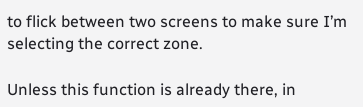to flick between two screens to make sure I’m selecting the correct zone.

Unless this function is already there, in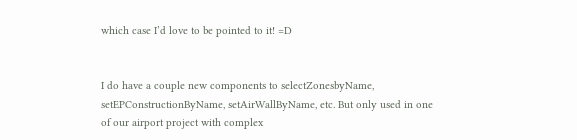which case I’d love to be pointed to it! =D


I do have a couple new components to selectZonesbyName, setEPConstructionByName, setAirWallByName, etc. But only used in one of our airport project with complex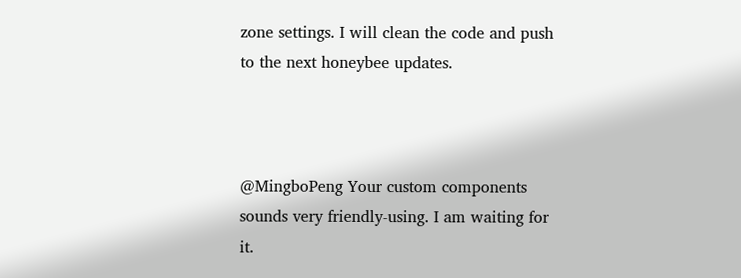zone settings. I will clean the code and push to the next honeybee updates.



@MingboPeng Your custom components sounds very friendly-using. I am waiting for it.